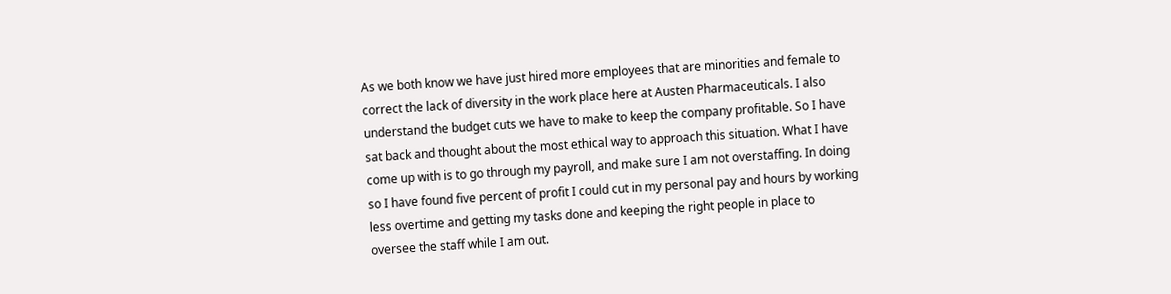As we both know we have just hired more employees that are minorities and female to correct the lack of diversity in the work place here at Austen Pharmaceuticals. I also understand the budget cuts we have to make to keep the company profitable. So I have sat back and thought about the most ethical way to approach this situation. What I have come up with is to go through my payroll, and make sure I am not overstaffing. In doing so I have found five percent of profit I could cut in my personal pay and hours by working less overtime and getting my tasks done and keeping the right people in place to oversee the staff while I am out.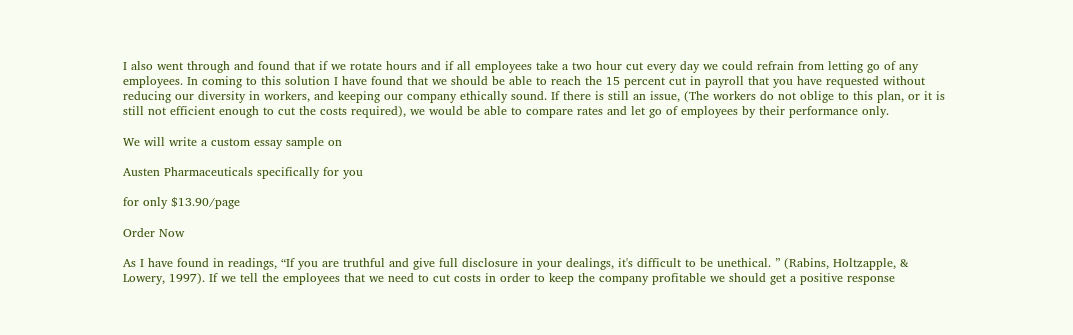I also went through and found that if we rotate hours and if all employees take a two hour cut every day we could refrain from letting go of any employees. In coming to this solution I have found that we should be able to reach the 15 percent cut in payroll that you have requested without reducing our diversity in workers, and keeping our company ethically sound. If there is still an issue, (The workers do not oblige to this plan, or it is still not efficient enough to cut the costs required), we would be able to compare rates and let go of employees by their performance only.

We will write a custom essay sample on

Austen Pharmaceuticals specifically for you

for only $13.90/page

Order Now

As I have found in readings, “If you are truthful and give full disclosure in your dealings, it's difficult to be unethical. ” (Rabins, Holtzapple, & Lowery, 1997). If we tell the employees that we need to cut costs in order to keep the company profitable we should get a positive response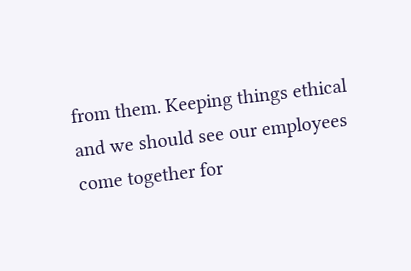from them. Keeping things ethical and we should see our employees come together for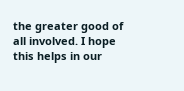the greater good of all involved. I hope this helps in our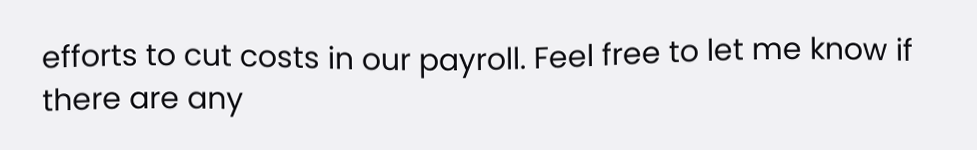efforts to cut costs in our payroll. Feel free to let me know if there are any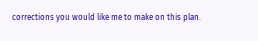corrections you would like me to make on this plan.